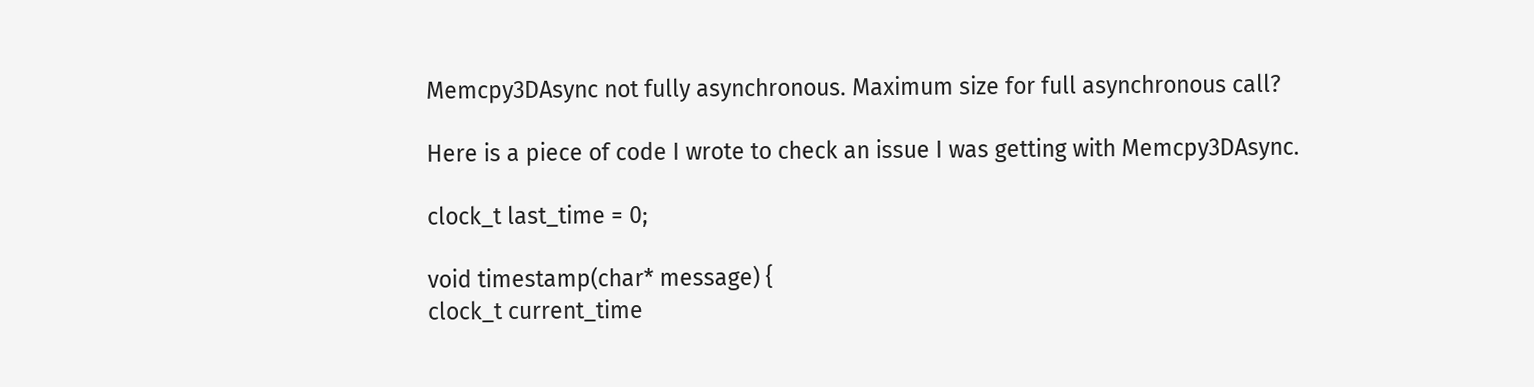Memcpy3DAsync not fully asynchronous. Maximum size for full asynchronous call?

Here is a piece of code I wrote to check an issue I was getting with Memcpy3DAsync.

clock_t last_time = 0;

void timestamp(char* message) {
clock_t current_time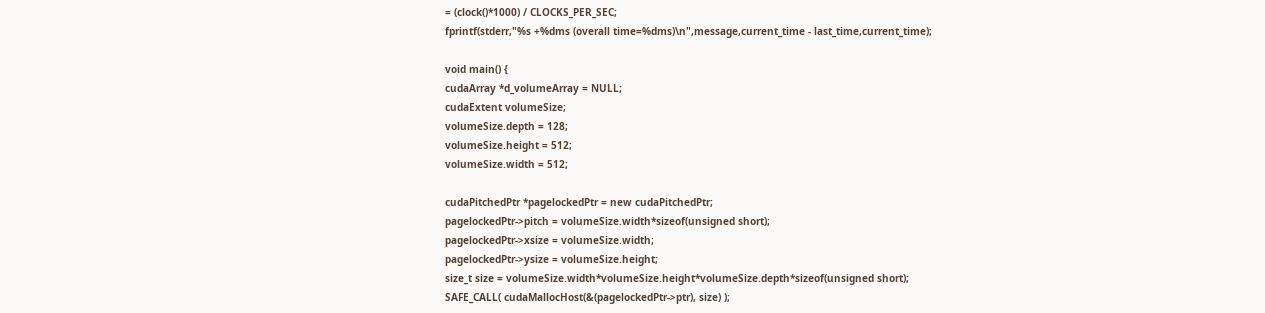= (clock()*1000) / CLOCKS_PER_SEC;
fprintf(stderr,"%s +%dms (overall time=%dms)\n",message,current_time - last_time,current_time);

void main() {
cudaArray *d_volumeArray = NULL;
cudaExtent volumeSize;
volumeSize.depth = 128;
volumeSize.height = 512;
volumeSize.width = 512;

cudaPitchedPtr *pagelockedPtr = new cudaPitchedPtr;
pagelockedPtr->pitch = volumeSize.width*sizeof(unsigned short);
pagelockedPtr->xsize = volumeSize.width;
pagelockedPtr->ysize = volumeSize.height;
size_t size = volumeSize.width*volumeSize.height*volumeSize.depth*sizeof(unsigned short);
SAFE_CALL( cudaMallocHost(&(pagelockedPtr->ptr), size) );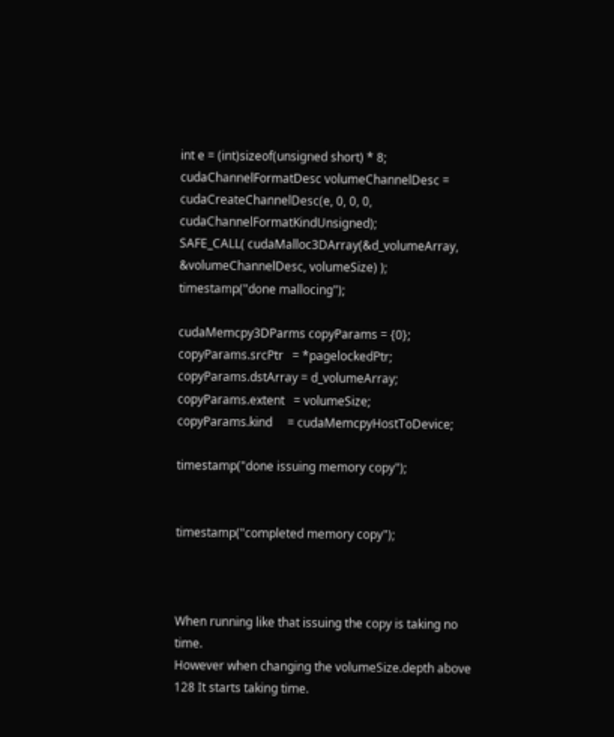int e = (int)sizeof(unsigned short) * 8;
cudaChannelFormatDesc volumeChannelDesc = cudaCreateChannelDesc(e, 0, 0, 0, cudaChannelFormatKindUnsigned);
SAFE_CALL( cudaMalloc3DArray(&d_volumeArray, &volumeChannelDesc, volumeSize) );
timestamp("done mallocing");

cudaMemcpy3DParms copyParams = {0};
copyParams.srcPtr   = *pagelockedPtr;
copyParams.dstArray = d_volumeArray;
copyParams.extent   = volumeSize;
copyParams.kind     = cudaMemcpyHostToDevice;

timestamp("done issuing memory copy");


timestamp("completed memory copy");



When running like that issuing the copy is taking no time.
However when changing the volumeSize.depth above 128 It starts taking time.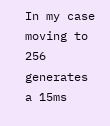In my case moving to 256 generates a 15ms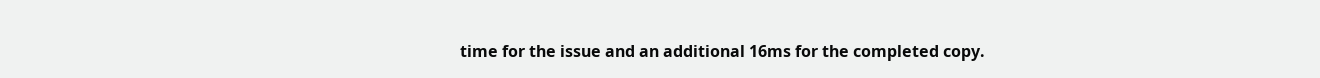time for the issue and an additional 16ms for the completed copy.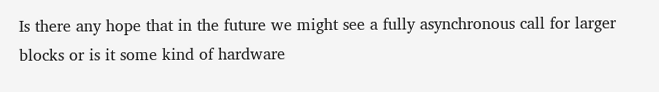Is there any hope that in the future we might see a fully asynchronous call for larger blocks or is it some kind of hardware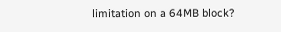limitation on a 64MB block?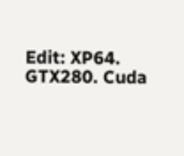Edit: XP64. GTX280. Cuda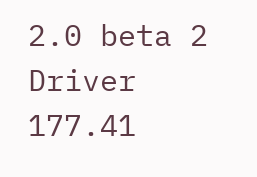2.0 beta 2 Driver 177.41